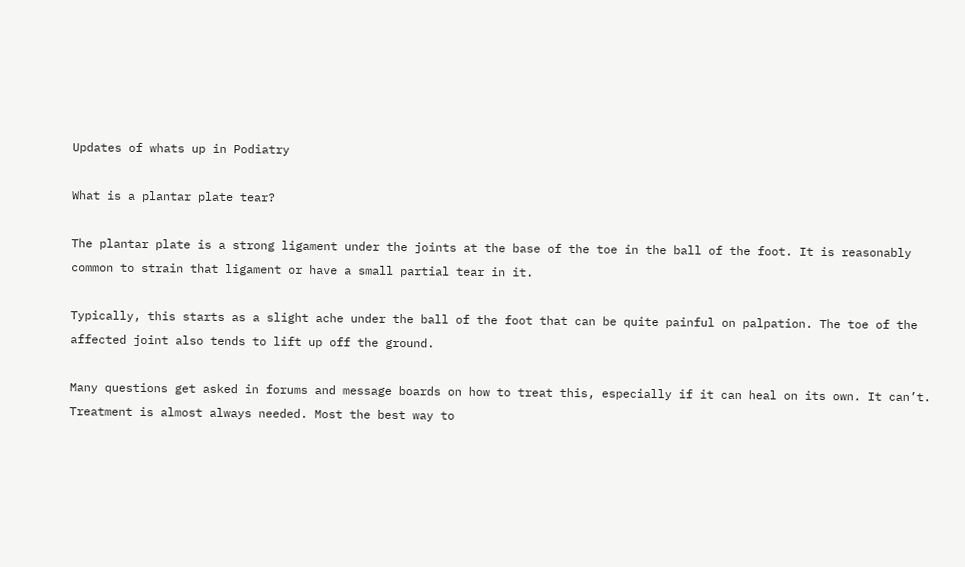Updates of whats up in Podiatry

What is a plantar plate tear?

The plantar plate is a strong ligament under the joints at the base of the toe in the ball of the foot. It is reasonably common to strain that ligament or have a small partial tear in it.

Typically, this starts as a slight ache under the ball of the foot that can be quite painful on palpation. The toe of the affected joint also tends to lift up off the ground.

Many questions get asked in forums and message boards on how to treat this, especially if it can heal on its own. It can’t. Treatment is almost always needed. Most the best way to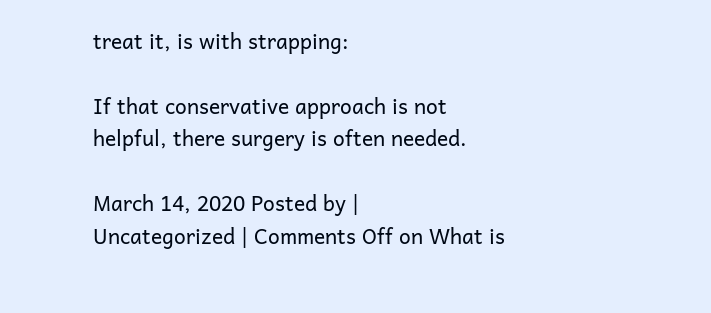treat it, is with strapping:

If that conservative approach is not helpful, there surgery is often needed.

March 14, 2020 Posted by | Uncategorized | Comments Off on What is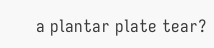a plantar plate tear?